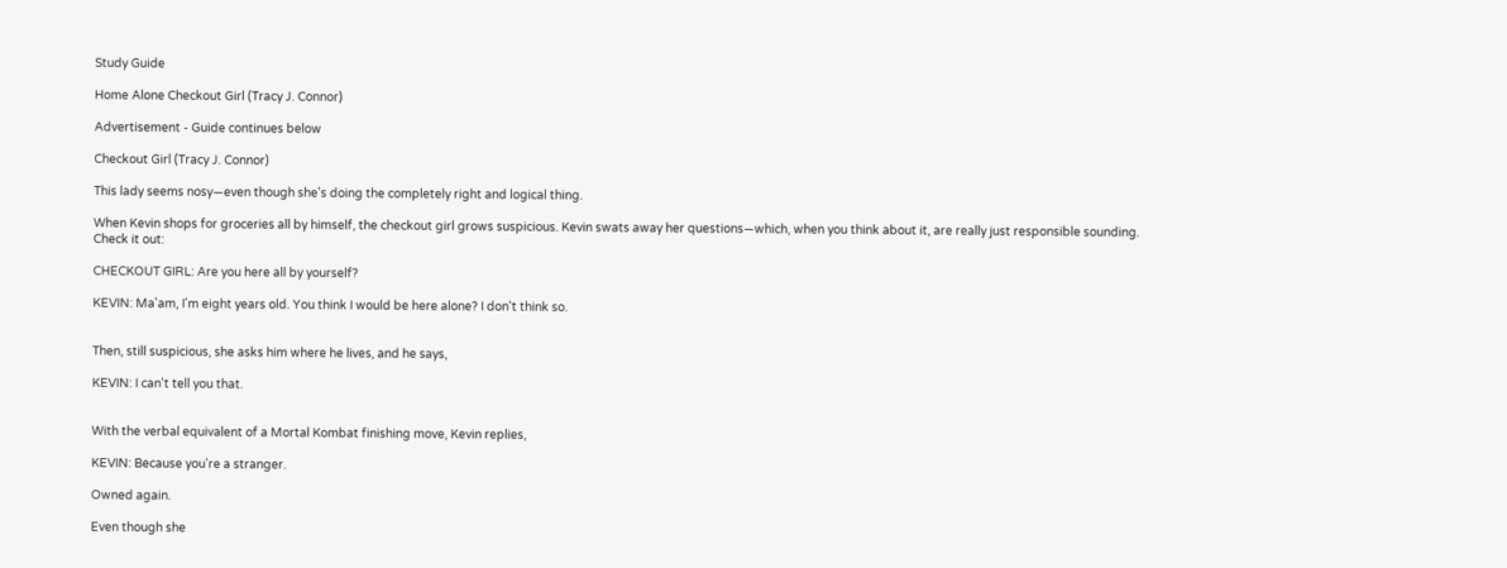Study Guide

Home Alone Checkout Girl (Tracy J. Connor)

Advertisement - Guide continues below

Checkout Girl (Tracy J. Connor)

This lady seems nosy—even though she's doing the completely right and logical thing.

When Kevin shops for groceries all by himself, the checkout girl grows suspicious. Kevin swats away her questions—which, when you think about it, are really just responsible sounding. Check it out:

CHECKOUT GIRL: Are you here all by yourself?

KEVIN: Ma'am, I'm eight years old. You think I would be here alone? I don't think so.


Then, still suspicious, she asks him where he lives, and he says,

KEVIN: I can't tell you that.


With the verbal equivalent of a Mortal Kombat finishing move, Kevin replies,

KEVIN: Because you're a stranger.

Owned again.

Even though she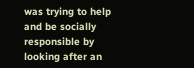was trying to help and be socially responsible by looking after an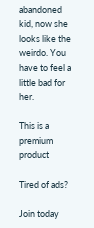abandoned kid, now she looks like the weirdo. You have to feel a little bad for her.

This is a premium product

Tired of ads?

Join today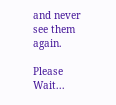and never see them again.

Please Wait...